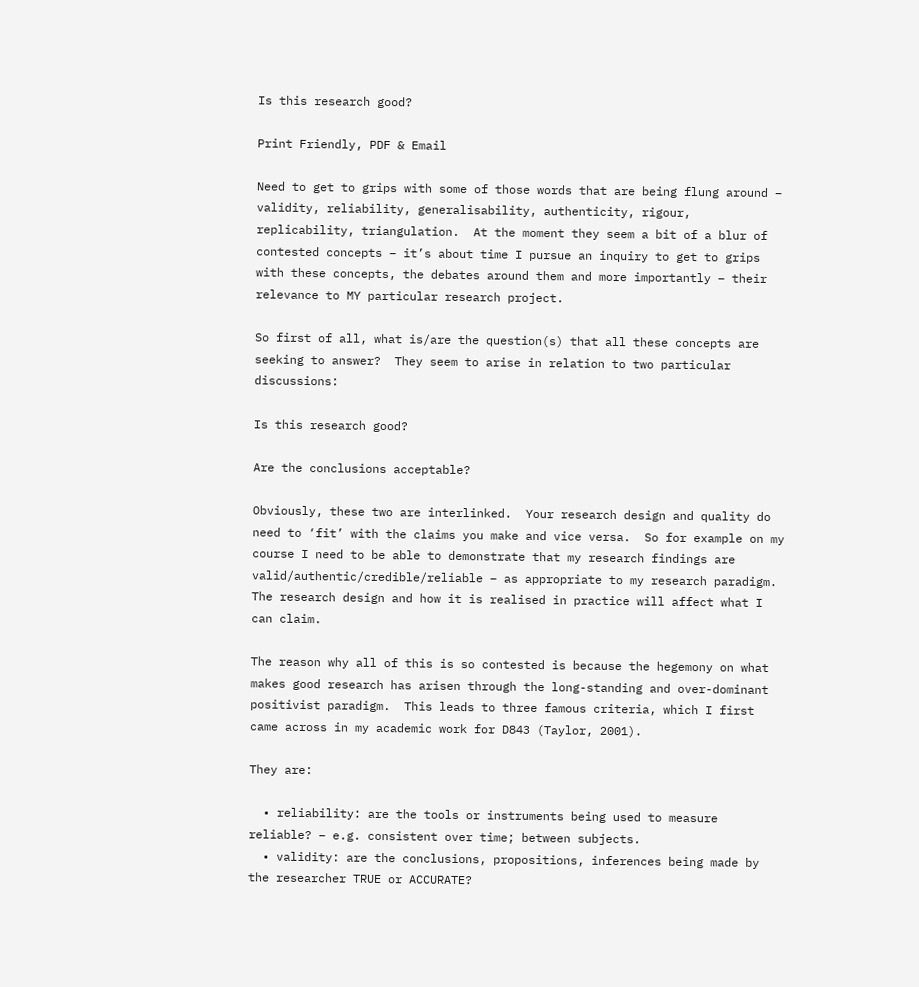Is this research good?

Print Friendly, PDF & Email

Need to get to grips with some of those words that are being flung around – validity, reliability, generalisability, authenticity, rigour, replicability, triangulation.  At the moment they seem a bit of a blur of contested concepts – it’s about time I pursue an inquiry to get to grips with these concepts, the debates around them and more importantly – their relevance to MY particular research project.

So first of all, what is/are the question(s) that all these concepts are seeking to answer?  They seem to arise in relation to two particular discussions:

Is this research good?

Are the conclusions acceptable?

Obviously, these two are interlinked.  Your research design and quality do need to ‘fit’ with the claims you make and vice versa.  So for example on my course I need to be able to demonstrate that my research findings are valid/authentic/credible/reliable – as appropriate to my research paradigm.  The research design and how it is realised in practice will affect what I can claim.

The reason why all of this is so contested is because the hegemony on what makes good research has arisen through the long-standing and over-dominant positivist paradigm.  This leads to three famous criteria, which I first came across in my academic work for D843 (Taylor, 2001).

They are:

  • reliability: are the tools or instruments being used to measure reliable? – e.g. consistent over time; between subjects.
  • validity: are the conclusions, propositions, inferences being made by the researcher TRUE or ACCURATE?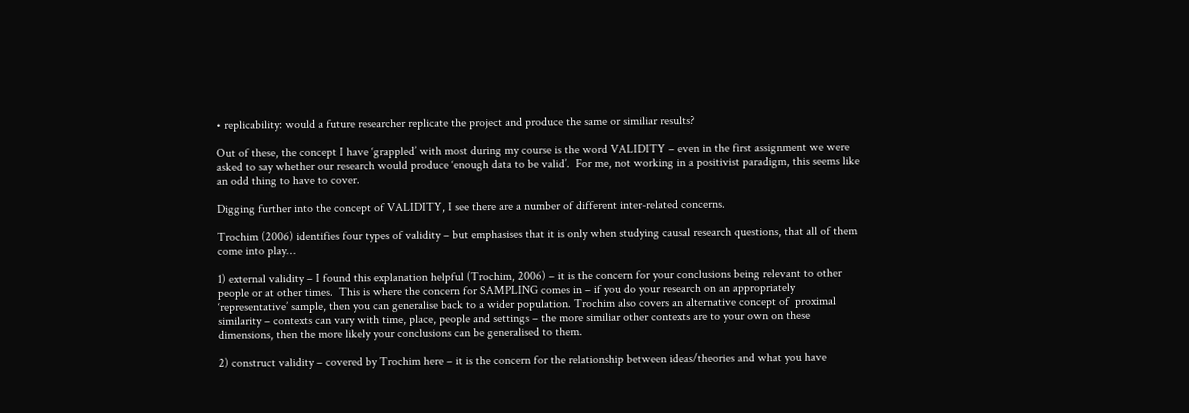• replicability: would a future researcher replicate the project and produce the same or similiar results?

Out of these, the concept I have ‘grappled’ with most during my course is the word VALIDITY – even in the first assignment we were asked to say whether our research would produce ‘enough data to be valid’.  For me, not working in a positivist paradigm, this seems like an odd thing to have to cover.

Digging further into the concept of VALIDITY, I see there are a number of different inter-related concerns.

Trochim (2006) identifies four types of validity – but emphasises that it is only when studying causal research questions, that all of them come into play…

1) external validity – I found this explanation helpful (Trochim, 2006) – it is the concern for your conclusions being relevant to other people or at other times.  This is where the concern for SAMPLING comes in – if you do your research on an appropriately ‘representative’ sample, then you can generalise back to a wider population. Trochim also covers an alternative concept of  proximal similarity – contexts can vary with time, place, people and settings – the more similiar other contexts are to your own on these dimensions, then the more likely your conclusions can be generalised to them.

2) construct validity – covered by Trochim here – it is the concern for the relationship between ideas/theories and what you have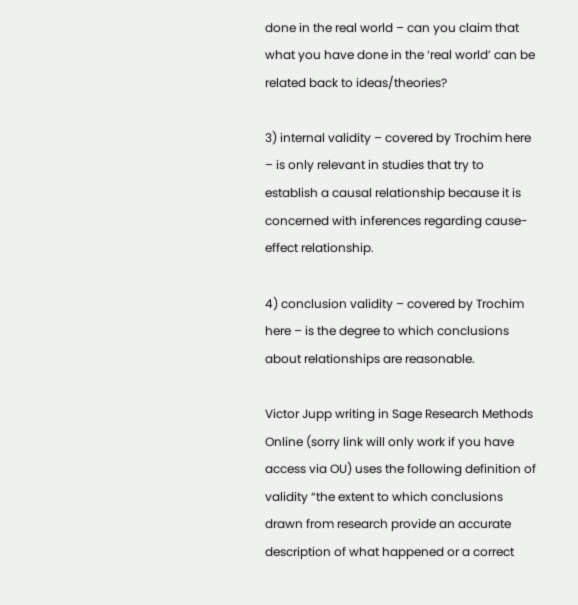done in the real world – can you claim that what you have done in the ‘real world’ can be related back to ideas/theories?

3) internal validity – covered by Trochim here – is only relevant in studies that try to establish a causal relationship because it is concerned with inferences regarding cause-effect relationship.

4) conclusion validity – covered by Trochim here – is the degree to which conclusions about relationships are reasonable.

Victor Jupp writing in Sage Research Methods Online (sorry link will only work if you have access via OU) uses the following definition of validity “the extent to which conclusions drawn from research provide an accurate description of what happened or a correct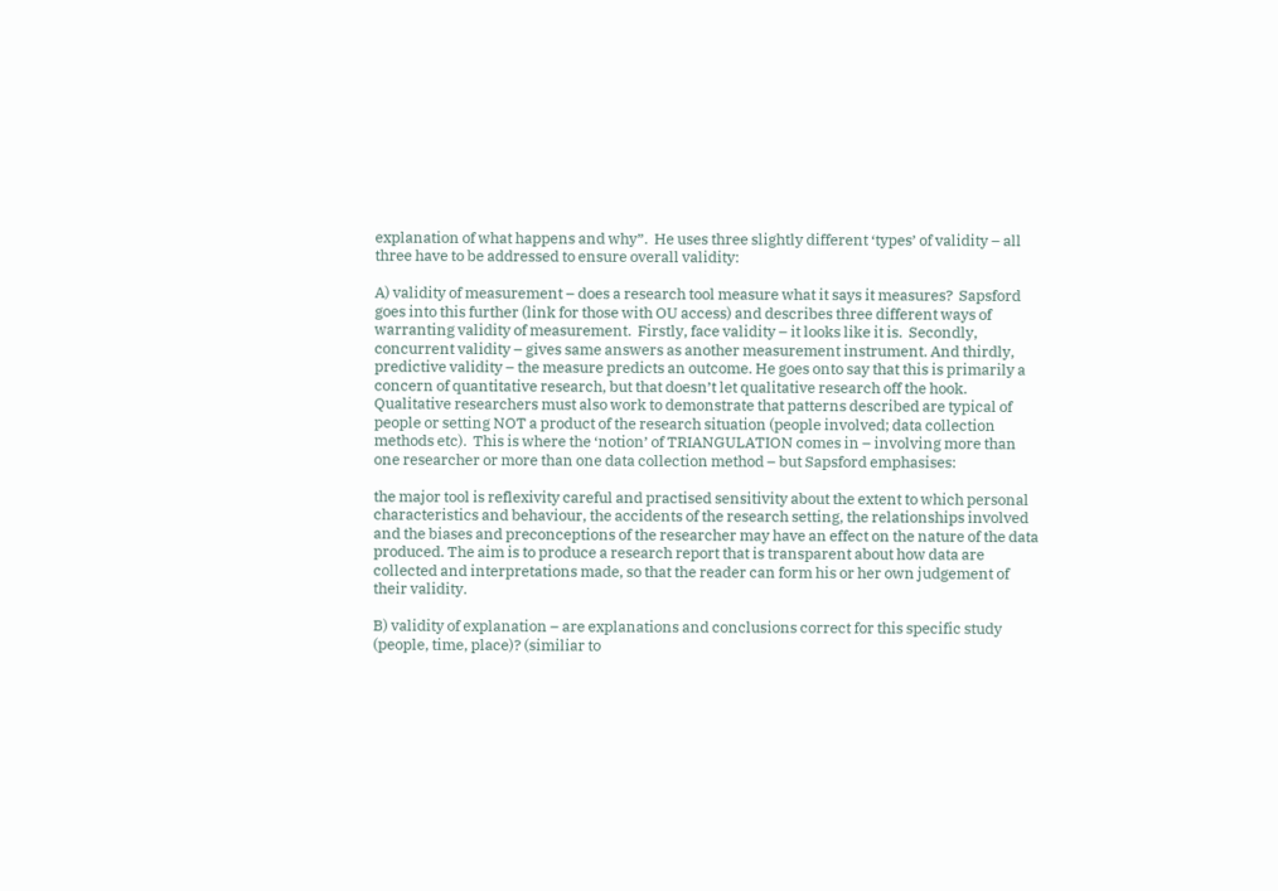explanation of what happens and why”.  He uses three slightly different ‘types’ of validity – all three have to be addressed to ensure overall validity:

A) validity of measurement – does a research tool measure what it says it measures?  Sapsford goes into this further (link for those with OU access) and describes three different ways of warranting validity of measurement.  Firstly, face validity – it looks like it is.  Secondly, concurrent validity – gives same answers as another measurement instrument. And thirdly, predictive validity – the measure predicts an outcome. He goes onto say that this is primarily a concern of quantitative research, but that doesn’t let qualitative research off the hook.  Qualitative researchers must also work to demonstrate that patterns described are typical of people or setting NOT a product of the research situation (people involved; data collection methods etc).  This is where the ‘notion’ of TRIANGULATION comes in – involving more than one researcher or more than one data collection method – but Sapsford emphasises:

the major tool is reflexivity careful and practised sensitivity about the extent to which personal characteristics and behaviour, the accidents of the research setting, the relationships involved and the biases and preconceptions of the researcher may have an effect on the nature of the data produced. The aim is to produce a research report that is transparent about how data are collected and interpretations made, so that the reader can form his or her own judgement of their validity.

B) validity of explanation – are explanations and conclusions correct for this specific study (people, time, place)? (similiar to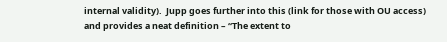internal validity).  Jupp goes further into this (link for those with OU access) and provides a neat definition – “The extent to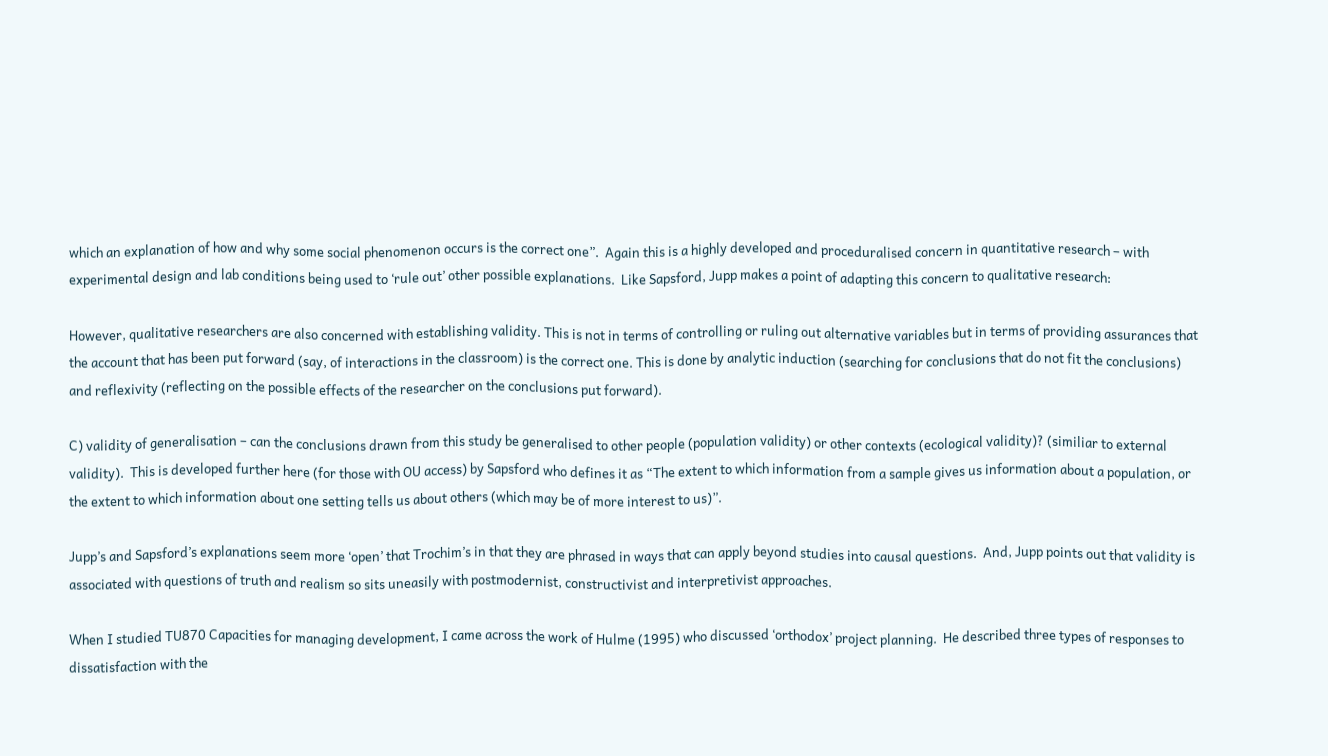which an explanation of how and why some social phenomenon occurs is the correct one”.  Again this is a highly developed and proceduralised concern in quantitative research – with experimental design and lab conditions being used to ‘rule out’ other possible explanations.  Like Sapsford, Jupp makes a point of adapting this concern to qualitative research:

However, qualitative researchers are also concerned with establishing validity. This is not in terms of controlling or ruling out alternative variables but in terms of providing assurances that the account that has been put forward (say, of interactions in the classroom) is the correct one. This is done by analytic induction (searching for conclusions that do not fit the conclusions) and reflexivity (reflecting on the possible effects of the researcher on the conclusions put forward).

C) validity of generalisation – can the conclusions drawn from this study be generalised to other people (population validity) or other contexts (ecological validity)? (similiar to external validity).  This is developed further here (for those with OU access) by Sapsford who defines it as “The extent to which information from a sample gives us information about a population, or the extent to which information about one setting tells us about others (which may be of more interest to us)”.

Jupp’s and Sapsford’s explanations seem more ‘open’ that Trochim’s in that they are phrased in ways that can apply beyond studies into causal questions.  And, Jupp points out that validity is associated with questions of truth and realism so sits uneasily with postmodernist, constructivist and interpretivist approaches.

When I studied TU870 Capacities for managing development, I came across the work of Hulme (1995) who discussed ‘orthodox’ project planning.  He described three types of responses to dissatisfaction with the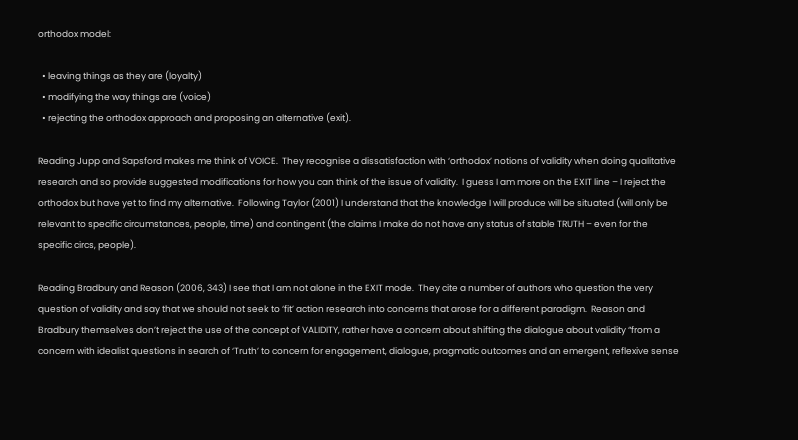orthodox model:

  • leaving things as they are (loyalty)
  • modifying the way things are (voice)
  • rejecting the orthodox approach and proposing an alternative (exit).

Reading Jupp and Sapsford makes me think of VOICE.  They recognise a dissatisfaction with ‘orthodox’ notions of validity when doing qualitative research and so provide suggested modifications for how you can think of the issue of validity.  I guess I am more on the EXIT line – I reject the orthodox but have yet to find my alternative.  Following Taylor (2001) I understand that the knowledge I will produce will be situated (will only be relevant to specific circumstances, people, time) and contingent (the claims I make do not have any status of stable TRUTH – even for the specific circs, people).

Reading Bradbury and Reason (2006, 343) I see that I am not alone in the EXIT mode.  They cite a number of authors who question the very question of validity and say that we should not seek to ‘fit’ action research into concerns that arose for a different paradigm.  Reason and Bradbury themselves don’t reject the use of the concept of VALIDITY, rather have a concern about shifting the dialogue about validity “from a concern with idealist questions in search of ‘Truth’ to concern for engagement, dialogue, pragmatic outcomes and an emergent, reflexive sense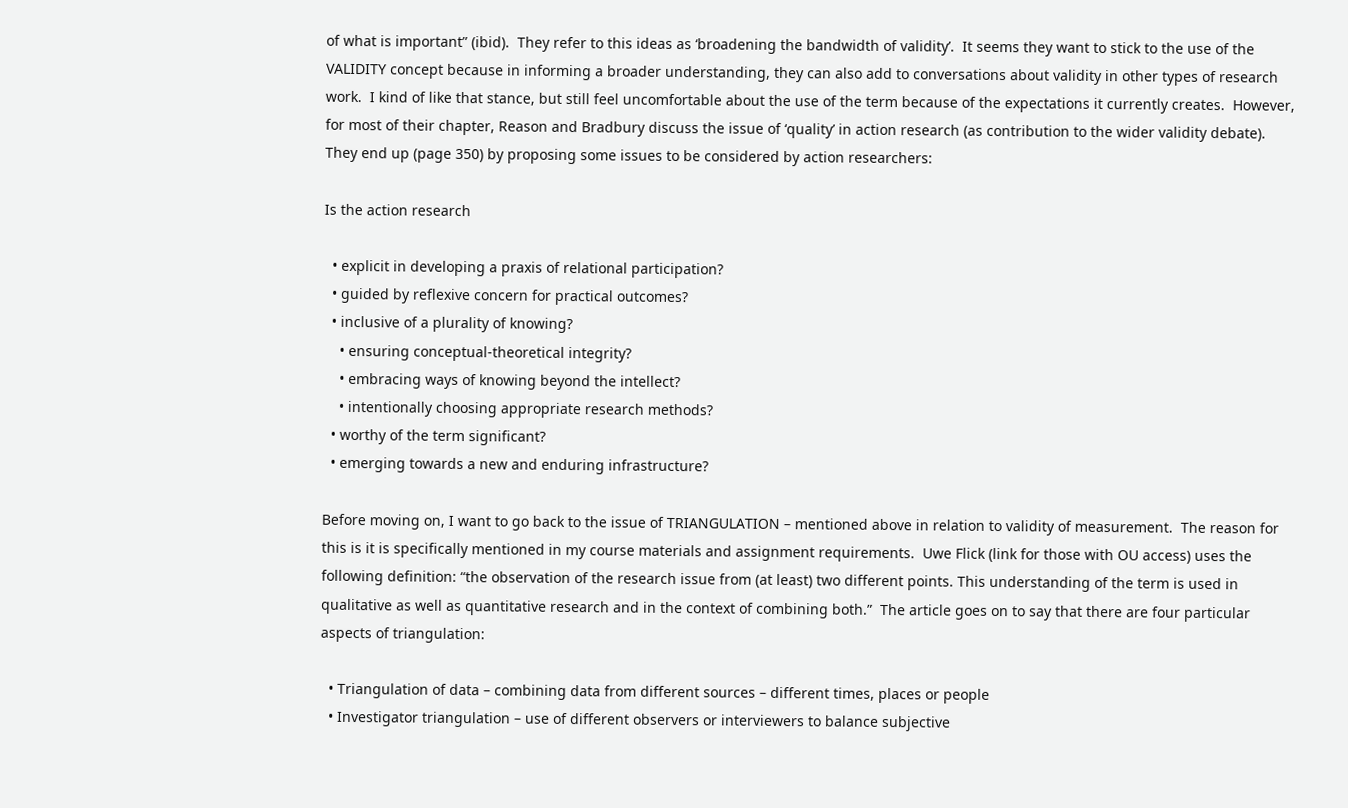of what is important” (ibid).  They refer to this ideas as ‘broadening the bandwidth of validity’.  It seems they want to stick to the use of the VALIDITY concept because in informing a broader understanding, they can also add to conversations about validity in other types of research work.  I kind of like that stance, but still feel uncomfortable about the use of the term because of the expectations it currently creates.  However, for most of their chapter, Reason and Bradbury discuss the issue of ‘quality’ in action research (as contribution to the wider validity debate).  They end up (page 350) by proposing some issues to be considered by action researchers:

Is the action research

  • explicit in developing a praxis of relational participation?
  • guided by reflexive concern for practical outcomes?
  • inclusive of a plurality of knowing?
    • ensuring conceptual-theoretical integrity?
    • embracing ways of knowing beyond the intellect?
    • intentionally choosing appropriate research methods?
  • worthy of the term significant?
  • emerging towards a new and enduring infrastructure?

Before moving on, I want to go back to the issue of TRIANGULATION – mentioned above in relation to validity of measurement.  The reason for this is it is specifically mentioned in my course materials and assignment requirements.  Uwe Flick (link for those with OU access) uses the following definition: “the observation of the research issue from (at least) two different points. This understanding of the term is used in qualitative as well as quantitative research and in the context of combining both.”  The article goes on to say that there are four particular aspects of triangulation:

  • Triangulation of data – combining data from different sources – different times, places or people
  • Investigator triangulation – use of different observers or interviewers to balance subjective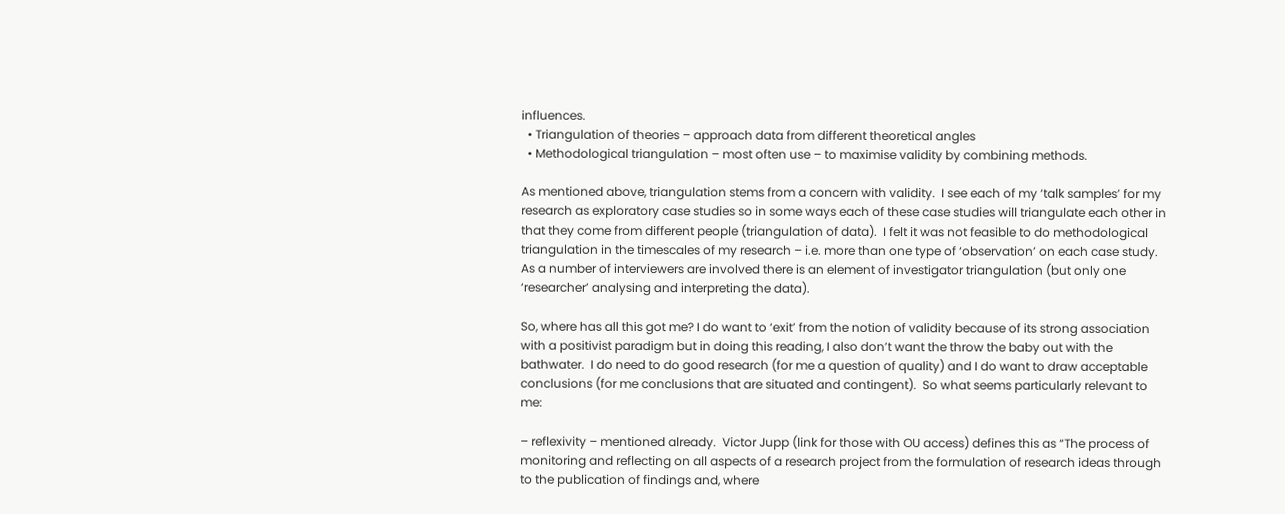influences.
  • Triangulation of theories – approach data from different theoretical angles
  • Methodological triangulation – most often use – to maximise validity by combining methods.

As mentioned above, triangulation stems from a concern with validity.  I see each of my ‘talk samples’ for my research as exploratory case studies so in some ways each of these case studies will triangulate each other in that they come from different people (triangulation of data).  I felt it was not feasible to do methodological triangulation in the timescales of my research – i.e. more than one type of ‘observation’ on each case study.  As a number of interviewers are involved there is an element of investigator triangulation (but only one ‘researcher’ analysing and interpreting the data).

So, where has all this got me? I do want to ‘exit’ from the notion of validity because of its strong association with a positivist paradigm but in doing this reading, I also don’t want the throw the baby out with the bathwater.  I do need to do good research (for me a question of quality) and I do want to draw acceptable conclusions (for me conclusions that are situated and contingent).  So what seems particularly relevant to me:

– reflexivity – mentioned already.  Victor Jupp (link for those with OU access) defines this as “The process of monitoring and reflecting on all aspects of a research project from the formulation of research ideas through to the publication of findings and, where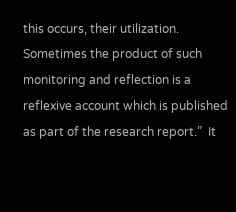this occurs, their utilization. Sometimes the product of such monitoring and reflection is a reflexive account which is published as part of the research report.”  It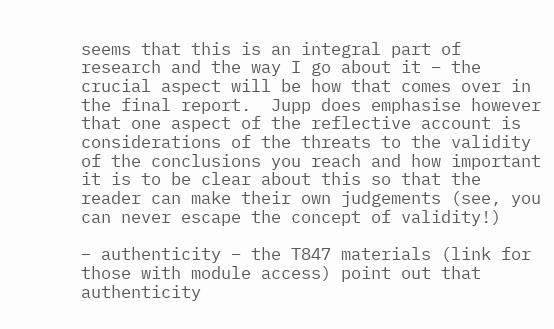seems that this is an integral part of research and the way I go about it – the crucial aspect will be how that comes over in the final report.  Jupp does emphasise however that one aspect of the reflective account is considerations of the threats to the validity of the conclusions you reach and how important it is to be clear about this so that the reader can make their own judgements (see, you can never escape the concept of validity!)

– authenticity – the T847 materials (link for those with module access) point out that authenticity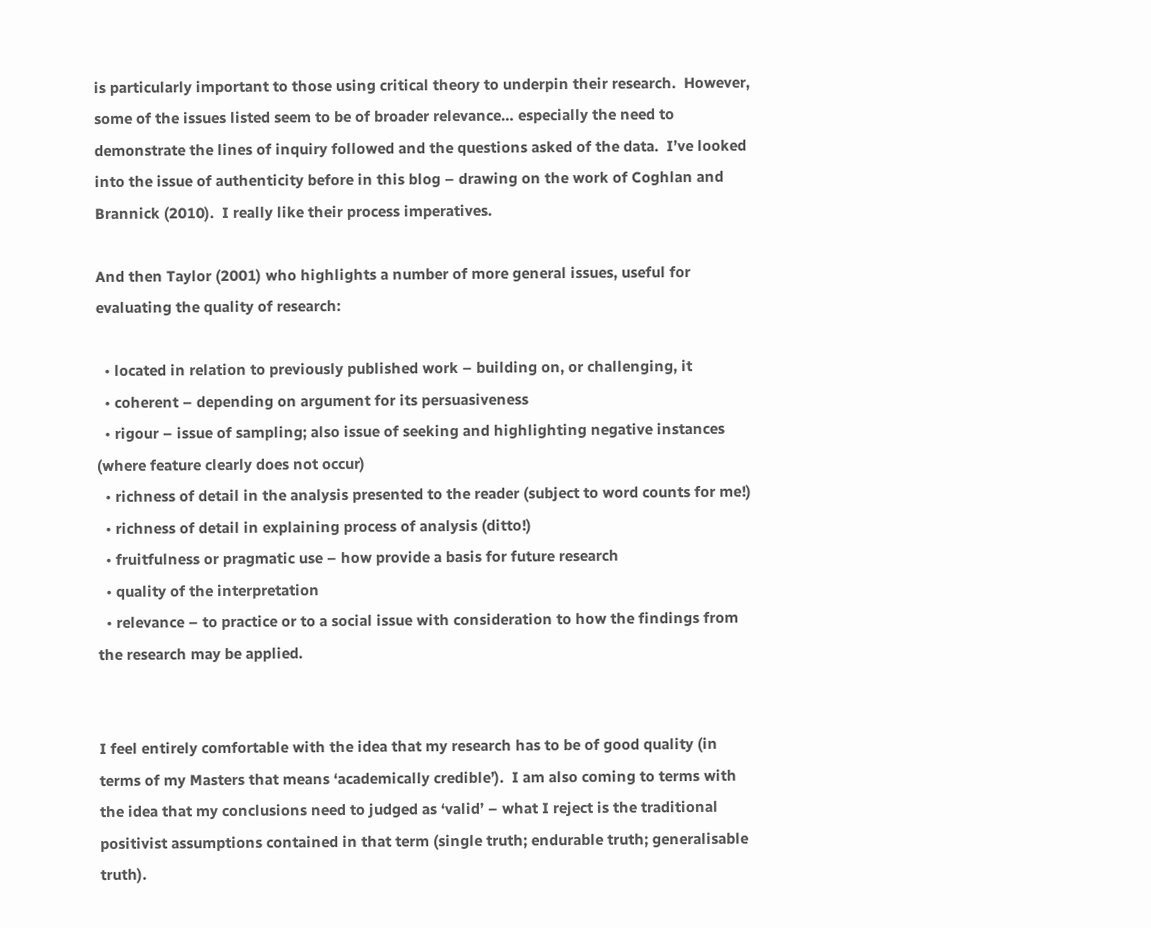is particularly important to those using critical theory to underpin their research.  However, some of the issues listed seem to be of broader relevance… especially the need to demonstrate the lines of inquiry followed and the questions asked of the data.  I’ve looked into the issue of authenticity before in this blog – drawing on the work of Coghlan and Brannick (2010).  I really like their process imperatives.

And then Taylor (2001) who highlights a number of more general issues, useful for evaluating the quality of research:

  • located in relation to previously published work – building on, or challenging, it
  • coherent – depending on argument for its persuasiveness
  • rigour – issue of sampling; also issue of seeking and highlighting negative instances (where feature clearly does not occur)
  • richness of detail in the analysis presented to the reader (subject to word counts for me!)
  • richness of detail in explaining process of analysis (ditto!)
  • fruitfulness or pragmatic use – how provide a basis for future research
  • quality of the interpretation
  • relevance – to practice or to a social issue with consideration to how the findings from the research may be applied.


I feel entirely comfortable with the idea that my research has to be of good quality (in terms of my Masters that means ‘academically credible’).  I am also coming to terms with the idea that my conclusions need to judged as ‘valid’ – what I reject is the traditional positivist assumptions contained in that term (single truth; endurable truth; generalisable truth).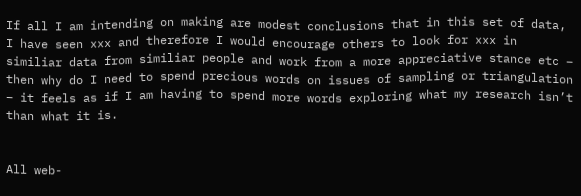If all I am intending on making are modest conclusions that in this set of data, I have seen xxx and therefore I would encourage others to look for xxx in similiar data from similiar people and work from a more appreciative stance etc – then why do I need to spend precious words on issues of sampling or triangulation – it feels as if I am having to spend more words exploring what my research isn’t than what it is.


All web-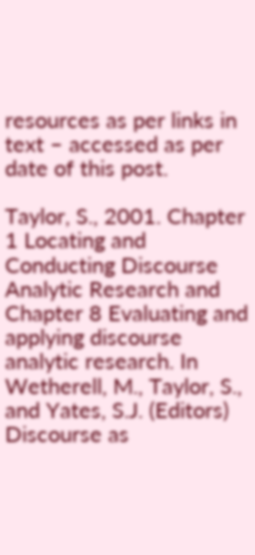resources as per links in text – accessed as per date of this post.

Taylor, S., 2001. Chapter 1 Locating and Conducting Discourse Analytic Research and Chapter 8 Evaluating and applying discourse analytic research. In Wetherell, M., Taylor, S., and Yates, S.J. (Editors) Discourse as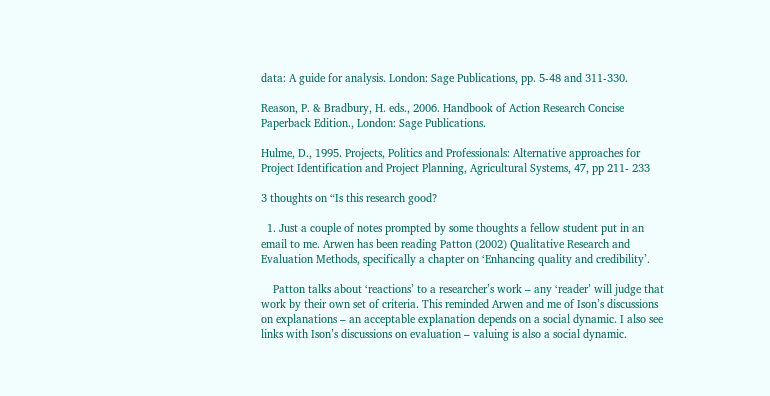data: A guide for analysis. London: Sage Publications, pp. 5-48 and 311-330.

Reason, P. & Bradbury, H. eds., 2006. Handbook of Action Research Concise Paperback Edition., London: Sage Publications.

Hulme, D., 1995. Projects, Politics and Professionals: Alternative approaches for Project Identification and Project Planning, Agricultural Systems, 47, pp 211- 233

3 thoughts on “Is this research good?

  1. Just a couple of notes prompted by some thoughts a fellow student put in an email to me. Arwen has been reading Patton (2002) Qualitative Research and Evaluation Methods, specifically a chapter on ‘Enhancing quality and credibility’.

    Patton talks about ‘reactions’ to a researcher’s work – any ‘reader’ will judge that work by their own set of criteria. This reminded Arwen and me of Ison’s discussions on explanations – an acceptable explanation depends on a social dynamic. I also see links with Ison’s discussions on evaluation – valuing is also a social dynamic.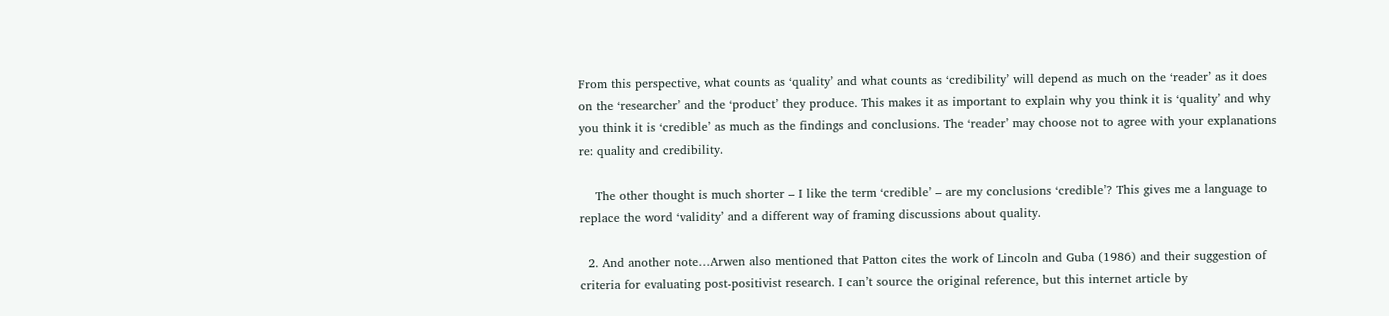From this perspective, what counts as ‘quality’ and what counts as ‘credibility’ will depend as much on the ‘reader’ as it does on the ‘researcher’ and the ‘product’ they produce. This makes it as important to explain why you think it is ‘quality’ and why you think it is ‘credible’ as much as the findings and conclusions. The ‘reader’ may choose not to agree with your explanations re: quality and credibility.

    The other thought is much shorter – I like the term ‘credible’ – are my conclusions ‘credible’? This gives me a language to replace the word ‘validity’ and a different way of framing discussions about quality.

  2. And another note…Arwen also mentioned that Patton cites the work of Lincoln and Guba (1986) and their suggestion of criteria for evaluating post-positivist research. I can’t source the original reference, but this internet article by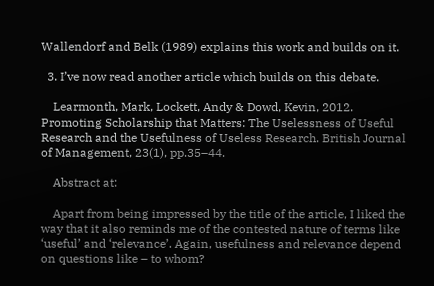Wallendorf and Belk (1989) explains this work and builds on it.

  3. I’ve now read another article which builds on this debate.

    Learmonth, Mark, Lockett, Andy & Dowd, Kevin, 2012. Promoting Scholarship that Matters: The Uselessness of Useful Research and the Usefulness of Useless Research. British Journal of Management, 23(1), pp.35–44.

    Abstract at:

    Apart from being impressed by the title of the article, I liked the way that it also reminds me of the contested nature of terms like ‘useful’ and ‘relevance’. Again, usefulness and relevance depend on questions like – to whom?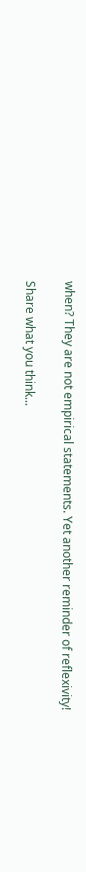when? They are not empirical statements. Yet another reminder of reflexivity!

Share what you think...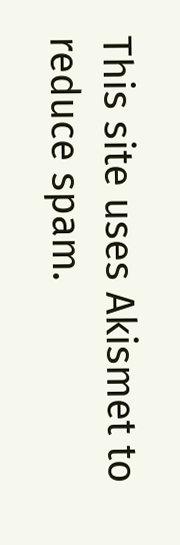This site uses Akismet to reduce spam.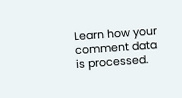Learn how your comment data is processed.